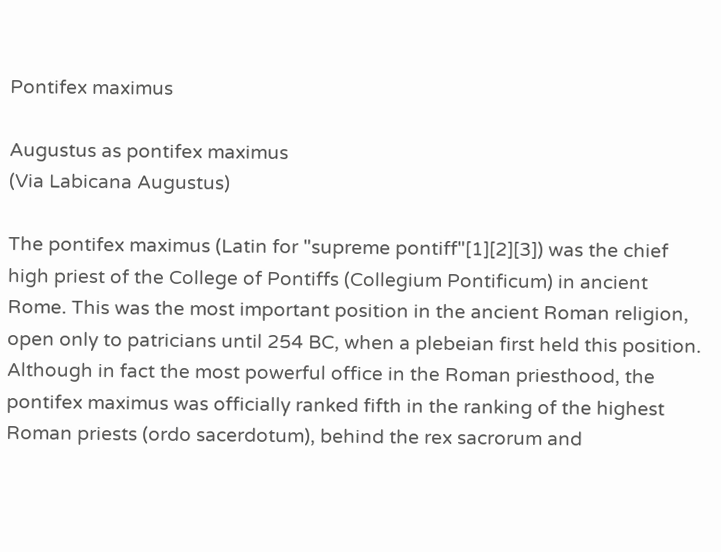Pontifex maximus

Augustus as pontifex maximus
(Via Labicana Augustus)

The pontifex maximus (Latin for "supreme pontiff"[1][2][3]) was the chief high priest of the College of Pontiffs (Collegium Pontificum) in ancient Rome. This was the most important position in the ancient Roman religion, open only to patricians until 254 BC, when a plebeian first held this position. Although in fact the most powerful office in the Roman priesthood, the pontifex maximus was officially ranked fifth in the ranking of the highest Roman priests (ordo sacerdotum), behind the rex sacrorum and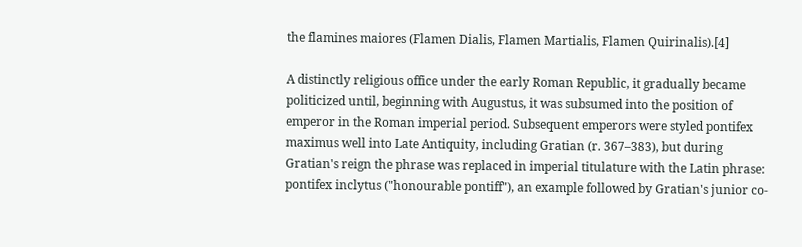the flamines maiores (Flamen Dialis, Flamen Martialis, Flamen Quirinalis).[4]

A distinctly religious office under the early Roman Republic, it gradually became politicized until, beginning with Augustus, it was subsumed into the position of emperor in the Roman imperial period. Subsequent emperors were styled pontifex maximus well into Late Antiquity, including Gratian (r. 367–383), but during Gratian's reign the phrase was replaced in imperial titulature with the Latin phrase: pontifex inclytus ("honourable pontiff"), an example followed by Gratian's junior co-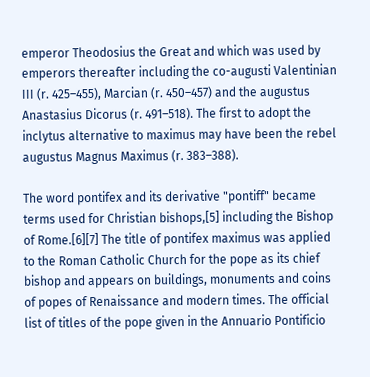emperor Theodosius the Great and which was used by emperors thereafter including the co-augusti Valentinian III (r. 425–455), Marcian (r. 450–457) and the augustus Anastasius Dicorus (r. 491–518). The first to adopt the inclytus alternative to maximus may have been the rebel augustus Magnus Maximus (r. 383–388).

The word pontifex and its derivative "pontiff" became terms used for Christian bishops,[5] including the Bishop of Rome.[6][7] The title of pontifex maximus was applied to the Roman Catholic Church for the pope as its chief bishop and appears on buildings, monuments and coins of popes of Renaissance and modern times. The official list of titles of the pope given in the Annuario Pontificio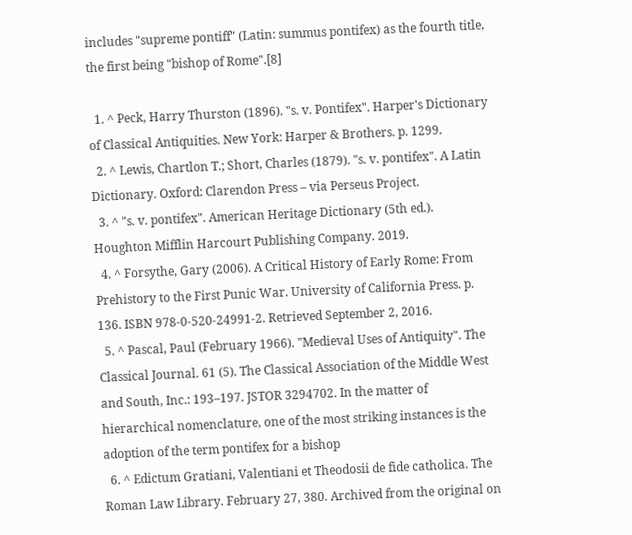includes "supreme pontiff" (Latin: summus pontifex) as the fourth title, the first being "bishop of Rome".[8]

  1. ^ Peck, Harry Thurston (1896). "s. v. Pontifex". Harper's Dictionary of Classical Antiquities. New York: Harper & Brothers. p. 1299.
  2. ^ Lewis, Chartlon T.; Short, Charles (1879). "s. v. pontifex". A Latin Dictionary. Oxford: Clarendon Press – via Perseus Project.
  3. ^ "s. v. pontifex". American Heritage Dictionary (5th ed.). Houghton Mifflin Harcourt Publishing Company. 2019.
  4. ^ Forsythe, Gary (2006). A Critical History of Early Rome: From Prehistory to the First Punic War. University of California Press. p. 136. ISBN 978-0-520-24991-2. Retrieved September 2, 2016.
  5. ^ Pascal, Paul (February 1966). "Medieval Uses of Antiquity". The Classical Journal. 61 (5). The Classical Association of the Middle West and South, Inc.: 193–197. JSTOR 3294702. In the matter of hierarchical nomenclature, one of the most striking instances is the adoption of the term pontifex for a bishop
  6. ^ Edictum Gratiani, Valentiani et Theodosii de fide catholica. The Roman Law Library. February 27, 380. Archived from the original on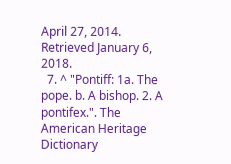April 27, 2014. Retrieved January 6, 2018.
  7. ^ "Pontiff: 1a. The pope. b. A bishop. 2. A pontifex.". The American Heritage Dictionary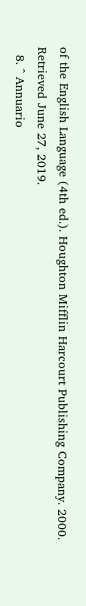of the English Language (4th ed.). Houghton Mifflin Harcourt Publishing Company. 2000. Retrieved June 27, 2019.
  8. ^ Annuario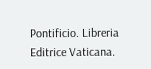Pontificio. Libreria Editrice Vaticana.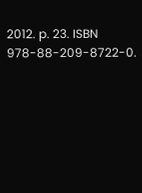2012. p. 23. ISBN 978-88-209-8722-0.